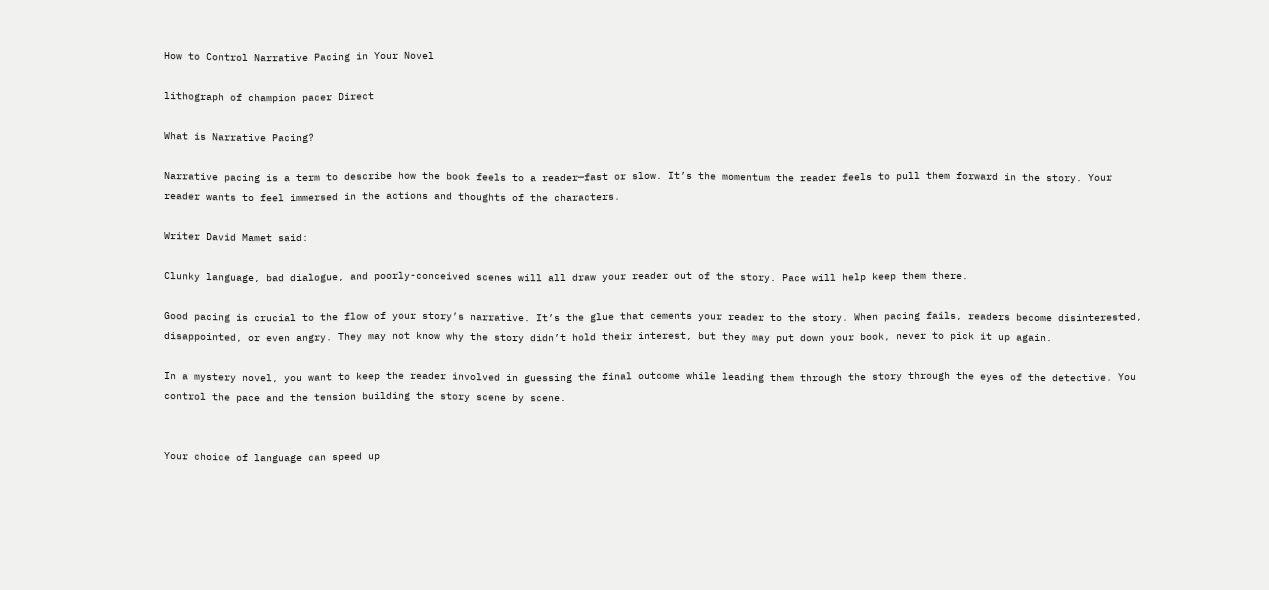How to Control Narrative Pacing in Your Novel

lithograph of champion pacer Direct

What is Narrative Pacing?

Narrative pacing is a term to describe how the book feels to a reader—fast or slow. It’s the momentum the reader feels to pull them forward in the story. Your reader wants to feel immersed in the actions and thoughts of the characters.

Writer David Mamet said:

Clunky language, bad dialogue, and poorly-conceived scenes will all draw your reader out of the story. Pace will help keep them there.

Good pacing is crucial to the flow of your story’s narrative. It’s the glue that cements your reader to the story. When pacing fails, readers become disinterested, disappointed, or even angry. They may not know why the story didn’t hold their interest, but they may put down your book, never to pick it up again.

In a mystery novel, you want to keep the reader involved in guessing the final outcome while leading them through the story through the eyes of the detective. You control the pace and the tension building the story scene by scene.


Your choice of language can speed up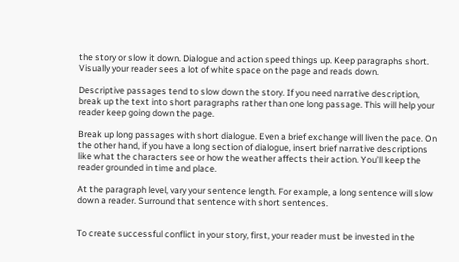the story or slow it down. Dialogue and action speed things up. Keep paragraphs short. Visually your reader sees a lot of white space on the page and reads down.

Descriptive passages tend to slow down the story. If you need narrative description, break up the text into short paragraphs rather than one long passage. This will help your reader keep going down the page.

Break up long passages with short dialogue. Even a brief exchange will liven the pace. On the other hand, if you have a long section of dialogue, insert brief narrative descriptions like what the characters see or how the weather affects their action. You’ll keep the reader grounded in time and place.

At the paragraph level, vary your sentence length. For example, a long sentence will slow down a reader. Surround that sentence with short sentences.


To create successful conflict in your story, first, your reader must be invested in the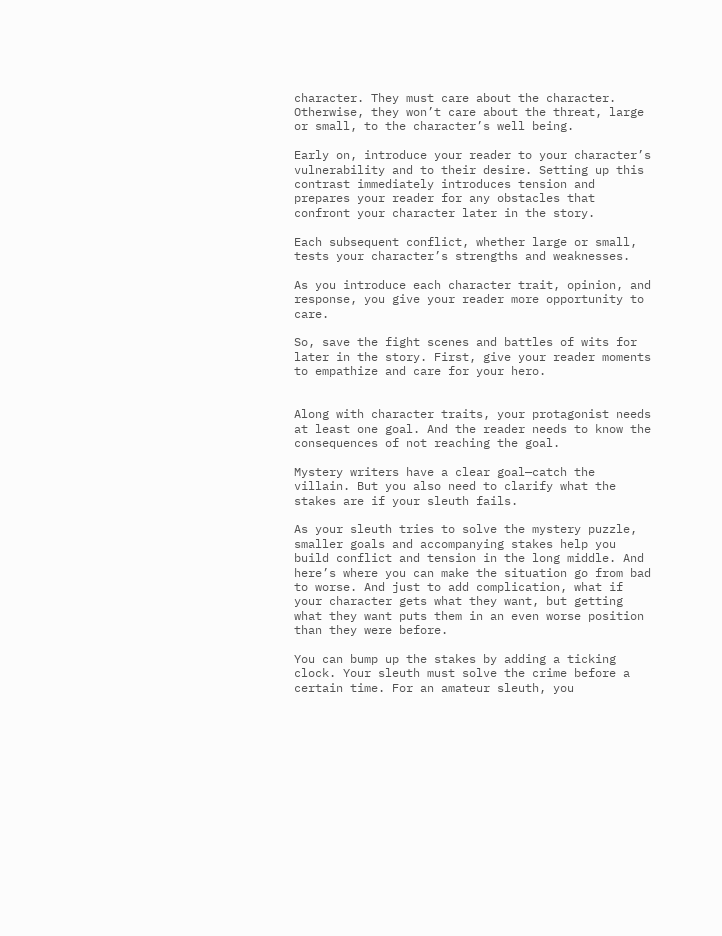character. They must care about the character. Otherwise, they won’t care about the threat, large or small, to the character’s well being.

Early on, introduce your reader to your character’s vulnerability and to their desire. Setting up this contrast immediately introduces tension and prepares your reader for any obstacles that confront your character later in the story.

Each subsequent conflict, whether large or small, tests your character’s strengths and weaknesses.

As you introduce each character trait, opinion, and response, you give your reader more opportunity to care.

So, save the fight scenes and battles of wits for later in the story. First, give your reader moments to empathize and care for your hero.


Along with character traits, your protagonist needs at least one goal. And the reader needs to know the consequences of not reaching the goal.

Mystery writers have a clear goal—catch the villain. But you also need to clarify what the stakes are if your sleuth fails.

As your sleuth tries to solve the mystery puzzle, smaller goals and accompanying stakes help you build conflict and tension in the long middle. And here’s where you can make the situation go from bad to worse. And just to add complication, what if your character gets what they want, but getting what they want puts them in an even worse position than they were before.

You can bump up the stakes by adding a ticking clock. Your sleuth must solve the crime before a certain time. For an amateur sleuth, you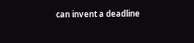can invent a deadline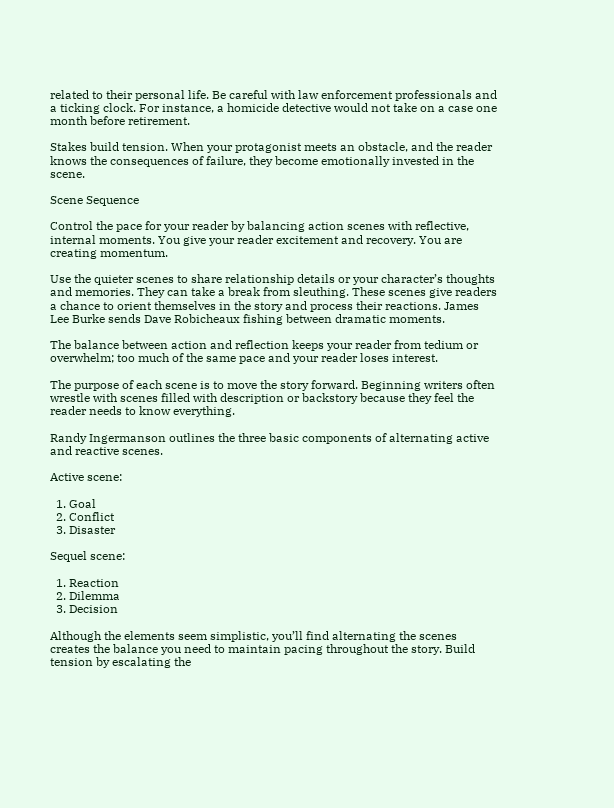related to their personal life. Be careful with law enforcement professionals and a ticking clock. For instance, a homicide detective would not take on a case one month before retirement.

Stakes build tension. When your protagonist meets an obstacle, and the reader knows the consequences of failure, they become emotionally invested in the scene.

Scene Sequence

Control the pace for your reader by balancing action scenes with reflective, internal moments. You give your reader excitement and recovery. You are creating momentum.

Use the quieter scenes to share relationship details or your character’s thoughts and memories. They can take a break from sleuthing. These scenes give readers a chance to orient themselves in the story and process their reactions. James Lee Burke sends Dave Robicheaux fishing between dramatic moments.

The balance between action and reflection keeps your reader from tedium or overwhelm; too much of the same pace and your reader loses interest.

The purpose of each scene is to move the story forward. Beginning writers often wrestle with scenes filled with description or backstory because they feel the reader needs to know everything.

Randy Ingermanson outlines the three basic components of alternating active and reactive scenes.

Active scene:

  1. Goal
  2. Conflict
  3. Disaster

Sequel scene:

  1. Reaction
  2. Dilemma
  3. Decision

Although the elements seem simplistic, you’ll find alternating the scenes creates the balance you need to maintain pacing throughout the story. Build tension by escalating the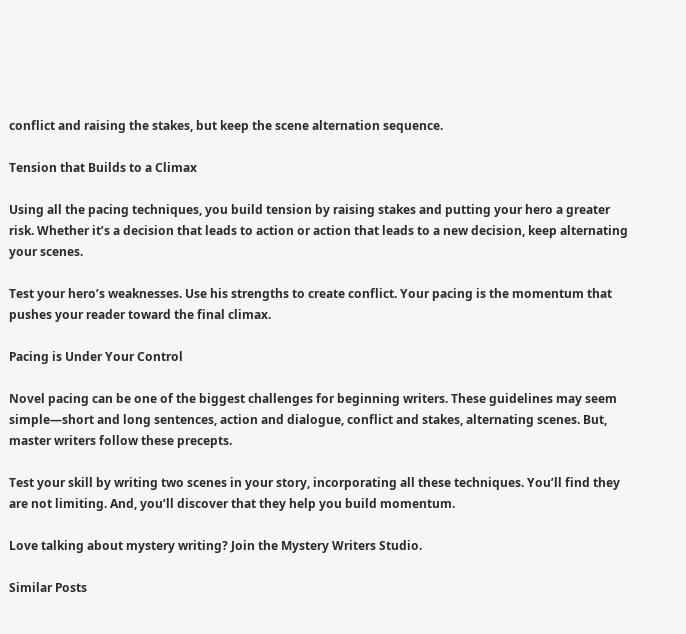conflict and raising the stakes, but keep the scene alternation sequence.

Tension that Builds to a Climax

Using all the pacing techniques, you build tension by raising stakes and putting your hero a greater risk. Whether it’s a decision that leads to action or action that leads to a new decision, keep alternating your scenes.

Test your hero’s weaknesses. Use his strengths to create conflict. Your pacing is the momentum that pushes your reader toward the final climax.

Pacing is Under Your Control

Novel pacing can be one of the biggest challenges for beginning writers. These guidelines may seem simple—short and long sentences, action and dialogue, conflict and stakes, alternating scenes. But, master writers follow these precepts.

Test your skill by writing two scenes in your story, incorporating all these techniques. You’ll find they are not limiting. And, you’ll discover that they help you build momentum.

Love talking about mystery writing? Join the Mystery Writers Studio.

Similar Posts